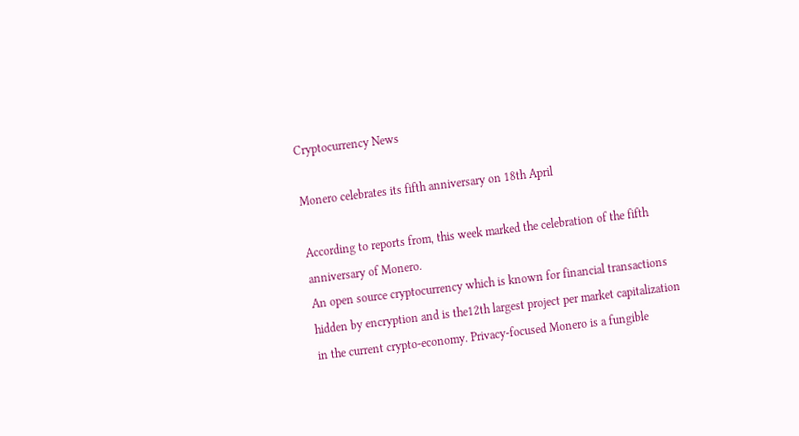Cryptocurrency News

Monero celebrates its fifth anniversary on 18th April

According to reports from, this week marked the celebration of the fifth anniversary of Monero.
An open source cryptocurrency which is known for financial transactions hidden by encryption and is the12th largest project per market capitalization in the current crypto-economy. Privacy-focused Monero is a fungible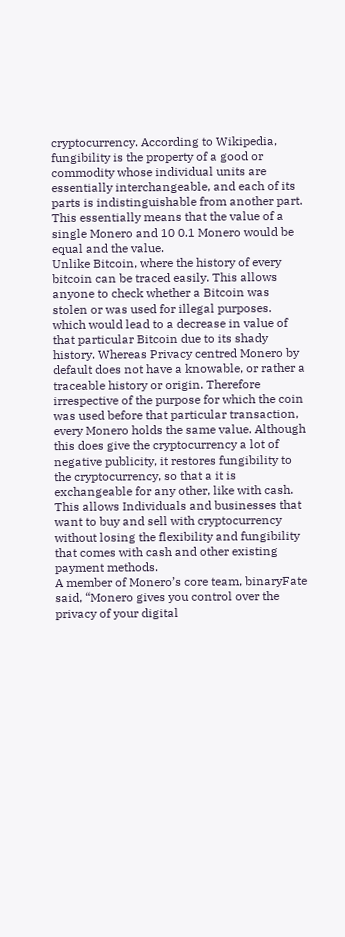cryptocurrency. According to Wikipedia, fungibility is the property of a good or commodity whose individual units are essentially interchangeable, and each of its parts is indistinguishable from another part. This essentially means that the value of a single Monero and 10 0.1 Monero would be equal and the value.
Unlike Bitcoin, where the history of every bitcoin can be traced easily. This allows anyone to check whether a Bitcoin was stolen or was used for illegal purposes. which would lead to a decrease in value of that particular Bitcoin due to its shady history. Whereas Privacy centred Monero by default does not have a knowable, or rather a traceable history or origin. Therefore irrespective of the purpose for which the coin was used before that particular transaction, every Monero holds the same value. Although this does give the cryptocurrency a lot of negative publicity, it restores fungibility to the cryptocurrency, so that a it is exchangeable for any other, like with cash.
This allows Individuals and businesses that want to buy and sell with cryptocurrency without losing the flexibility and fungibility that comes with cash and other existing payment methods.
A member of Monero’s core team, binaryFate said, “Monero gives you control over the privacy of your digital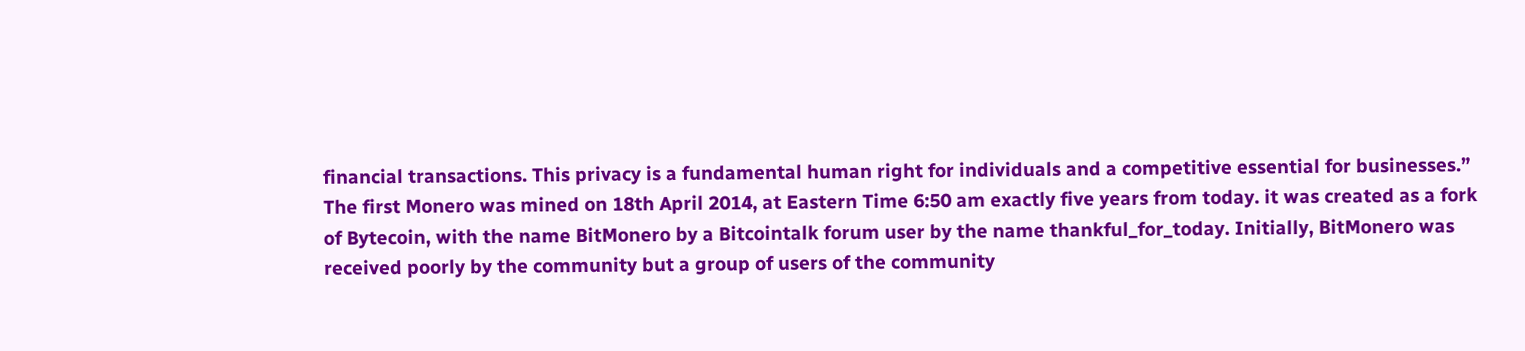financial transactions. This privacy is a fundamental human right for individuals and a competitive essential for businesses.”
The first Monero was mined on 18th April 2014, at Eastern Time 6:50 am exactly five years from today. it was created as a fork of Bytecoin, with the name BitMonero by a Bitcointalk forum user by the name thankful_for_today. Initially, BitMonero was received poorly by the community but a group of users of the community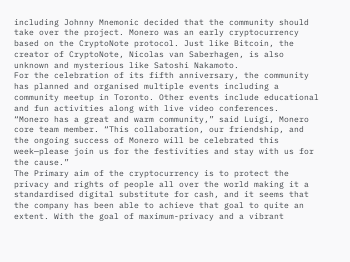including Johnny Mnemonic decided that the community should take over the project. Monero was an early cryptocurrency based on the CryptoNote protocol. Just like Bitcoin, the creator of CryptoNote, Nicolas van Saberhagen, is also unknown and mysterious like Satoshi Nakamoto.
For the celebration of its fifth anniversary, the community has planned and organised multiple events including a community meetup in Toronto. Other events include educational and fun activities along with live video conferences.
“Monero has a great and warm community,” said Luigi, Monero core team member. “This collaboration, our friendship, and the ongoing success of Monero will be celebrated this week—please join us for the festivities and stay with us for the cause.”
The Primary aim of the cryptocurrency is to protect the privacy and rights of people all over the world making it a standardised digital substitute for cash, and it seems that the company has been able to achieve that goal to quite an extent. With the goal of maximum-privacy and a vibrant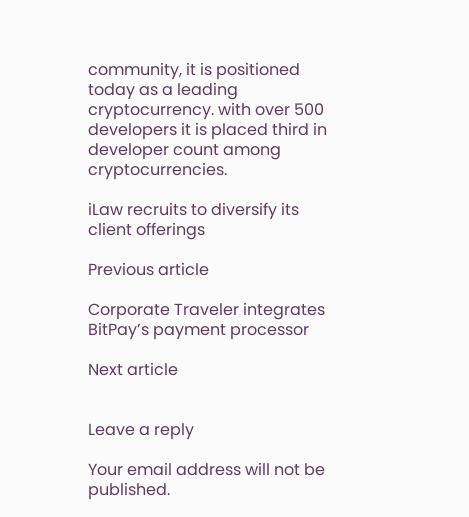community, it is positioned today as a leading cryptocurrency. with over 500 developers it is placed third in developer count among cryptocurrencies.

iLaw recruits to diversify its client offerings

Previous article

Corporate Traveler integrates BitPay’s payment processor

Next article


Leave a reply

Your email address will not be published.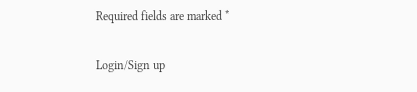Required fields are marked *

Login/Sign up